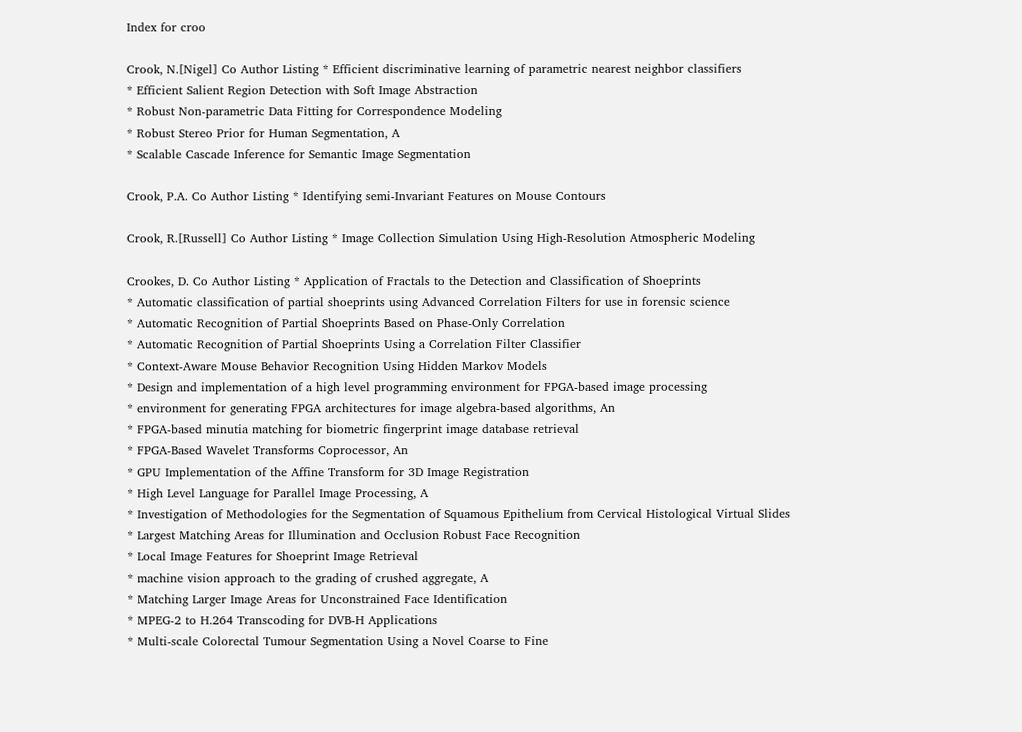Index for croo

Crook, N.[Nigel] Co Author Listing * Efficient discriminative learning of parametric nearest neighbor classifiers
* Efficient Salient Region Detection with Soft Image Abstraction
* Robust Non-parametric Data Fitting for Correspondence Modeling
* Robust Stereo Prior for Human Segmentation, A
* Scalable Cascade Inference for Semantic Image Segmentation

Crook, P.A. Co Author Listing * Identifying semi-Invariant Features on Mouse Contours

Crook, R.[Russell] Co Author Listing * Image Collection Simulation Using High-Resolution Atmospheric Modeling

Crookes, D. Co Author Listing * Application of Fractals to the Detection and Classification of Shoeprints
* Automatic classification of partial shoeprints using Advanced Correlation Filters for use in forensic science
* Automatic Recognition of Partial Shoeprints Based on Phase-Only Correlation
* Automatic Recognition of Partial Shoeprints Using a Correlation Filter Classifier
* Context-Aware Mouse Behavior Recognition Using Hidden Markov Models
* Design and implementation of a high level programming environment for FPGA-based image processing
* environment for generating FPGA architectures for image algebra-based algorithms, An
* FPGA-based minutia matching for biometric fingerprint image database retrieval
* FPGA-Based Wavelet Transforms Coprocessor, An
* GPU Implementation of the Affine Transform for 3D Image Registration
* High Level Language for Parallel Image Processing, A
* Investigation of Methodologies for the Segmentation of Squamous Epithelium from Cervical Histological Virtual Slides
* Largest Matching Areas for Illumination and Occlusion Robust Face Recognition
* Local Image Features for Shoeprint Image Retrieval
* machine vision approach to the grading of crushed aggregate, A
* Matching Larger Image Areas for Unconstrained Face Identification
* MPEG-2 to H.264 Transcoding for DVB-H Applications
* Multi-scale Colorectal Tumour Segmentation Using a Novel Coarse to Fine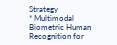Strategy
* Multimodal Biometric Human Recognition for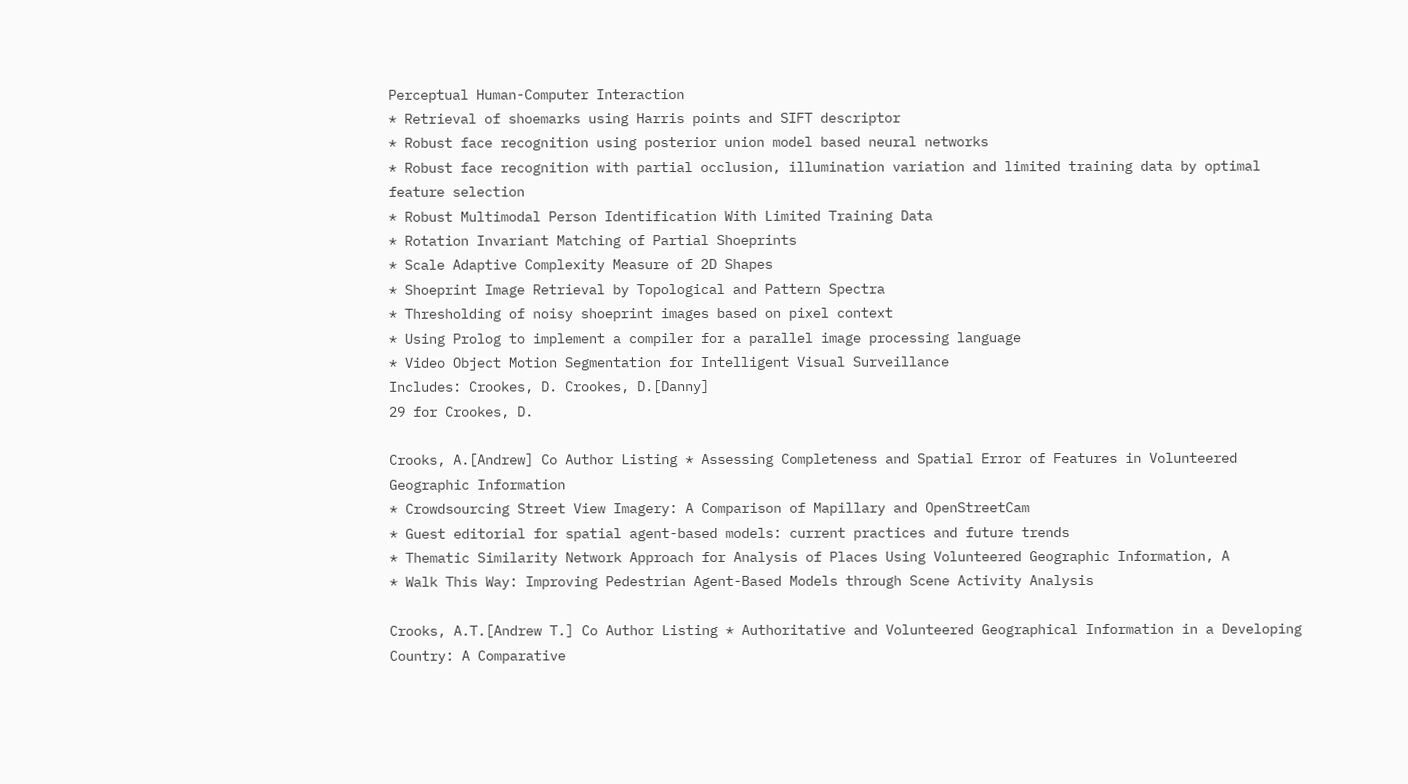Perceptual Human-Computer Interaction
* Retrieval of shoemarks using Harris points and SIFT descriptor
* Robust face recognition using posterior union model based neural networks
* Robust face recognition with partial occlusion, illumination variation and limited training data by optimal feature selection
* Robust Multimodal Person Identification With Limited Training Data
* Rotation Invariant Matching of Partial Shoeprints
* Scale Adaptive Complexity Measure of 2D Shapes
* Shoeprint Image Retrieval by Topological and Pattern Spectra
* Thresholding of noisy shoeprint images based on pixel context
* Using Prolog to implement a compiler for a parallel image processing language
* Video Object Motion Segmentation for Intelligent Visual Surveillance
Includes: Crookes, D. Crookes, D.[Danny]
29 for Crookes, D.

Crooks, A.[Andrew] Co Author Listing * Assessing Completeness and Spatial Error of Features in Volunteered Geographic Information
* Crowdsourcing Street View Imagery: A Comparison of Mapillary and OpenStreetCam
* Guest editorial for spatial agent-based models: current practices and future trends
* Thematic Similarity Network Approach for Analysis of Places Using Volunteered Geographic Information, A
* Walk This Way: Improving Pedestrian Agent-Based Models through Scene Activity Analysis

Crooks, A.T.[Andrew T.] Co Author Listing * Authoritative and Volunteered Geographical Information in a Developing Country: A Comparative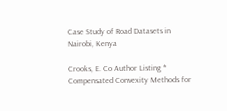Case Study of Road Datasets in Nairobi, Kenya

Crooks, E. Co Author Listing * Compensated Convexity Methods for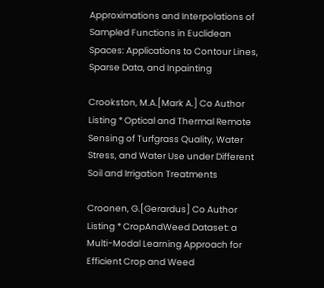Approximations and Interpolations of Sampled Functions in Euclidean Spaces: Applications to Contour Lines, Sparse Data, and Inpainting

Crookston, M.A.[Mark A.] Co Author Listing * Optical and Thermal Remote Sensing of Turfgrass Quality, Water Stress, and Water Use under Different Soil and Irrigation Treatments

Croonen, G.[Gerardus] Co Author Listing * CropAndWeed Dataset: a Multi-Modal Learning Approach for Efficient Crop and Weed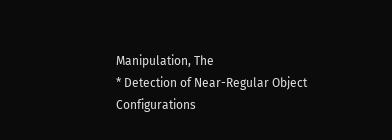Manipulation, The
* Detection of Near-Regular Object Configurations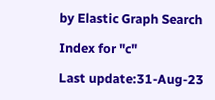by Elastic Graph Search

Index for "c"

Last update:31-Aug-23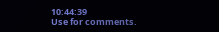10:44:39
Use for comments.